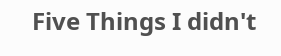Five Things I didn't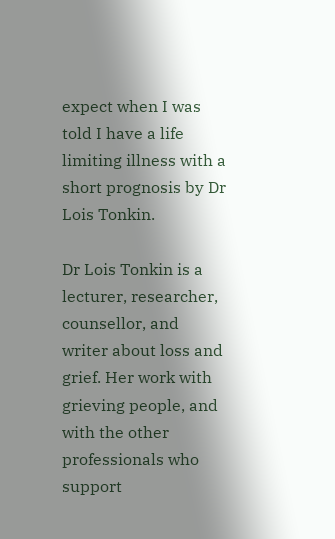expect when I was told I have a life limiting illness with a short prognosis by Dr Lois Tonkin.

Dr Lois Tonkin is a lecturer, researcher, counsellor, and writer about loss and grief. Her work with grieving people, and with the other professionals who support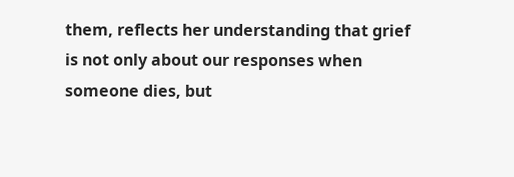them, reflects her understanding that grief is not only about our responses when someone dies, but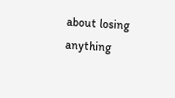about losing anything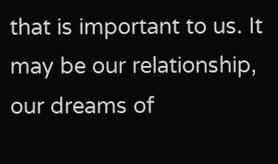that is important to us. It may be our relationship, our dreams of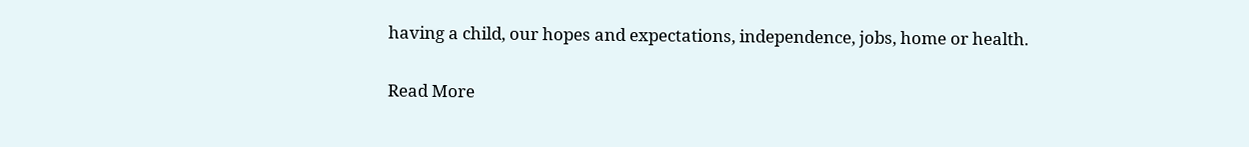having a child, our hopes and expectations, independence, jobs, home or health.

Read More